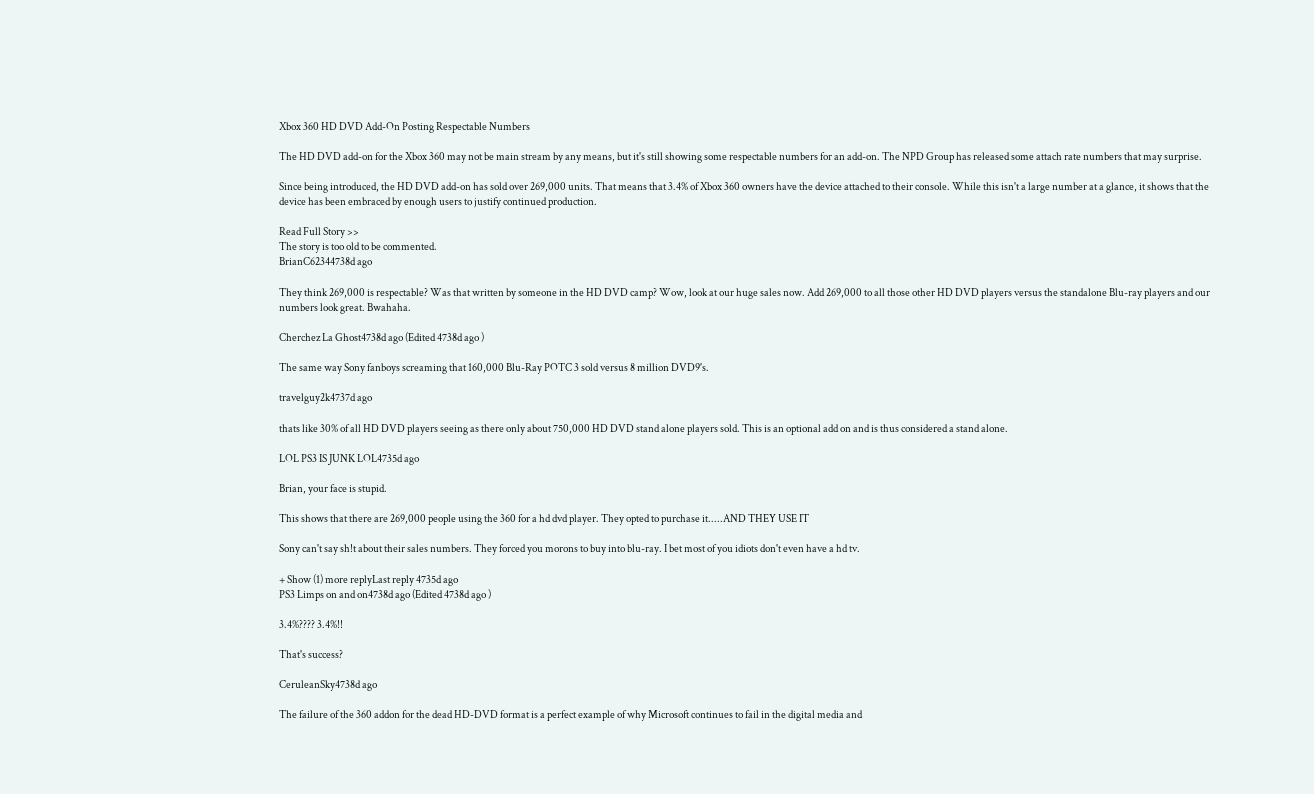Xbox 360 HD DVD Add-On Posting Respectable Numbers

The HD DVD add-on for the Xbox 360 may not be main stream by any means, but it's still showing some respectable numbers for an add-on. The NPD Group has released some attach rate numbers that may surprise.

Since being introduced, the HD DVD add-on has sold over 269,000 units. That means that 3.4% of Xbox 360 owners have the device attached to their console. While this isn't a large number at a glance, it shows that the device has been embraced by enough users to justify continued production.

Read Full Story >>
The story is too old to be commented.
BrianC62344738d ago

They think 269,000 is respectable? Was that written by someone in the HD DVD camp? Wow, look at our huge sales now. Add 269,000 to all those other HD DVD players versus the standalone Blu-ray players and our numbers look great. Bwahaha.

Cherchez La Ghost4738d ago (Edited 4738d ago )

The same way Sony fanboys screaming that 160,000 Blu-Ray POTC 3 sold versus 8 million DVD9's.

travelguy2k4737d ago

thats like 30% of all HD DVD players seeing as there only about 750,000 HD DVD stand alone players sold. This is an optional add on and is thus considered a stand alone.

LOL PS3 IS JUNK LOL4735d ago

Brian, your face is stupid.

This shows that there are 269,000 people using the 360 for a hd dvd player. They opted to purchase it.....AND THEY USE IT

Sony can't say sh!t about their sales numbers. They forced you morons to buy into blu-ray. I bet most of you idiots don't even have a hd tv.

+ Show (1) more replyLast reply 4735d ago
PS3 Limps on and on4738d ago (Edited 4738d ago )

3.4%???? 3.4%!!

That's success?

CeruleanSky4738d ago

The failure of the 360 addon for the dead HD-DVD format is a perfect example of why Microsoft continues to fail in the digital media and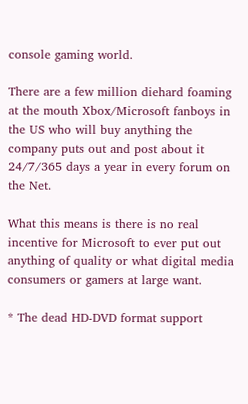console gaming world.

There are a few million diehard foaming at the mouth Xbox/Microsoft fanboys in the US who will buy anything the company puts out and post about it 24/7/365 days a year in every forum on the Net.

What this means is there is no real incentive for Microsoft to ever put out anything of quality or what digital media consumers or gamers at large want.

* The dead HD-DVD format support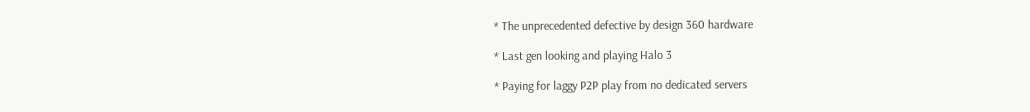* The unprecedented defective by design 360 hardware

* Last gen looking and playing Halo 3

* Paying for laggy P2P play from no dedicated servers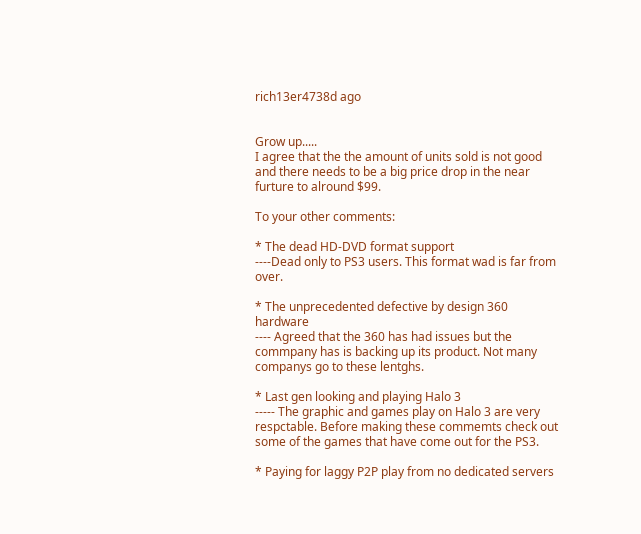rich13er4738d ago


Grow up.....
I agree that the the amount of units sold is not good and there needs to be a big price drop in the near furture to alround $99.

To your other comments:

* The dead HD-DVD format support
----Dead only to PS3 users. This format wad is far from over.

* The unprecedented defective by design 360 hardware
---- Agreed that the 360 has had issues but the commpany has is backing up its product. Not many companys go to these lentghs.

* Last gen looking and playing Halo 3
----- The graphic and games play on Halo 3 are very respctable. Before making these commemts check out some of the games that have come out for the PS3.

* Paying for laggy P2P play from no dedicated servers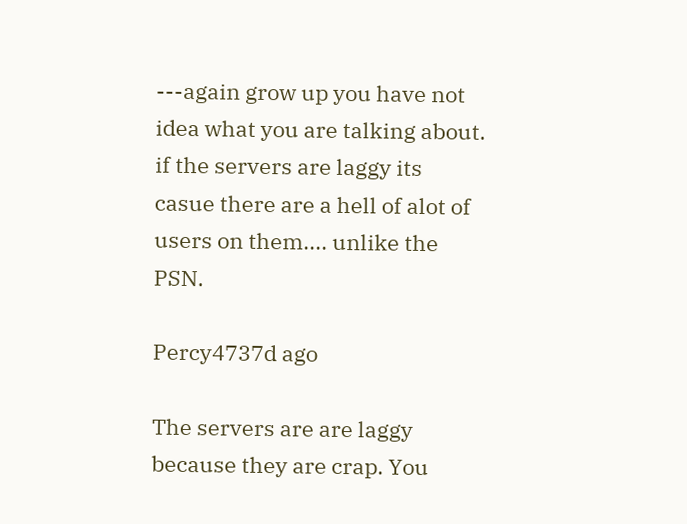---again grow up you have not idea what you are talking about. if the servers are laggy its casue there are a hell of alot of users on them.... unlike the PSN.

Percy4737d ago

The servers are are laggy because they are crap. You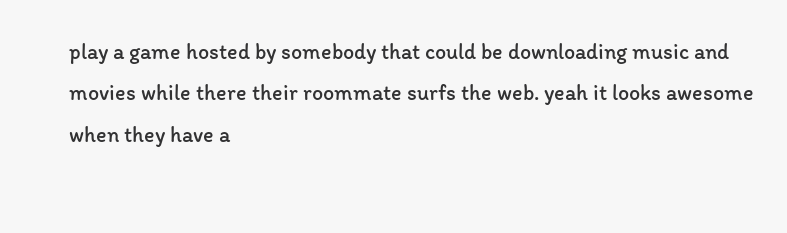play a game hosted by somebody that could be downloading music and movies while there their roommate surfs the web. yeah it looks awesome when they have a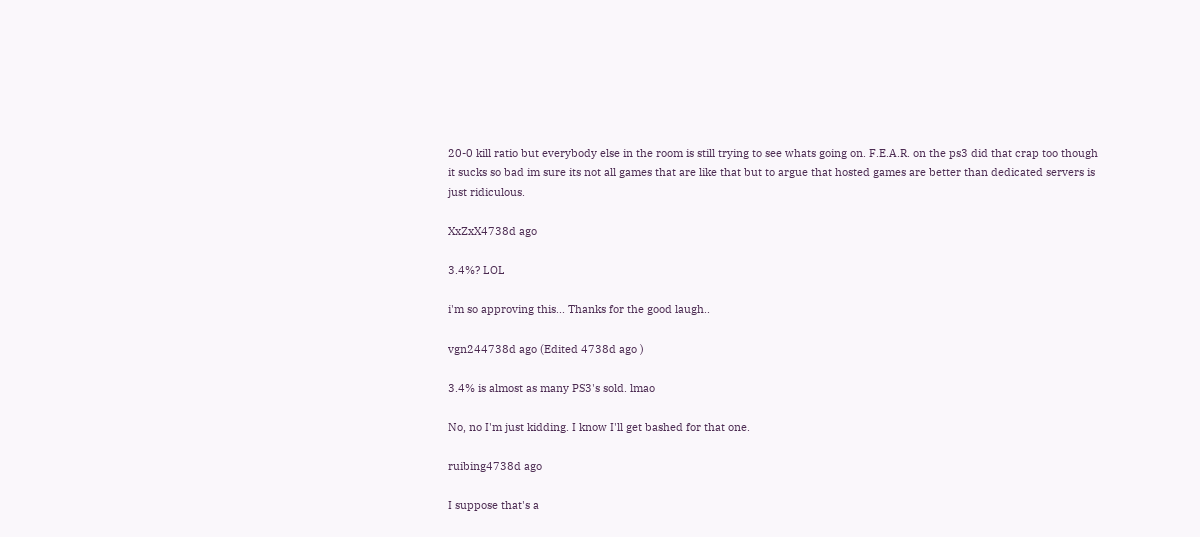20-0 kill ratio but everybody else in the room is still trying to see whats going on. F.E.A.R. on the ps3 did that crap too though it sucks so bad im sure its not all games that are like that but to argue that hosted games are better than dedicated servers is just ridiculous.

XxZxX4738d ago

3.4%? LOL

i'm so approving this... Thanks for the good laugh..

vgn244738d ago (Edited 4738d ago )

3.4% is almost as many PS3's sold. lmao

No, no I'm just kidding. I know I'll get bashed for that one.

ruibing4738d ago

I suppose that's a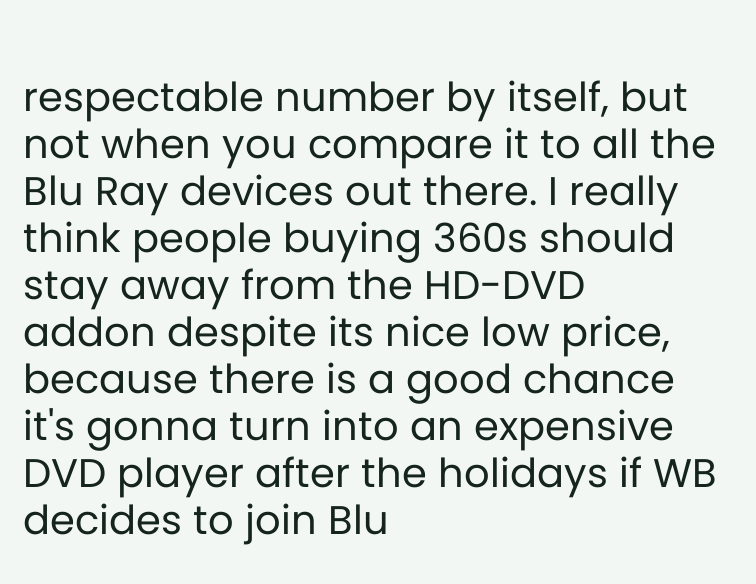respectable number by itself, but not when you compare it to all the Blu Ray devices out there. I really think people buying 360s should stay away from the HD-DVD addon despite its nice low price, because there is a good chance it's gonna turn into an expensive DVD player after the holidays if WB decides to join Blu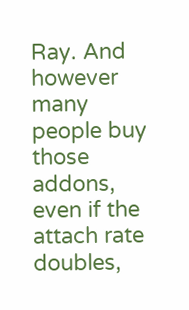Ray. And however many people buy those addons, even if the attach rate doubles,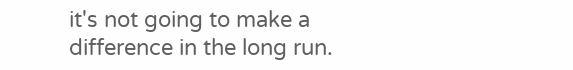it's not going to make a difference in the long run.